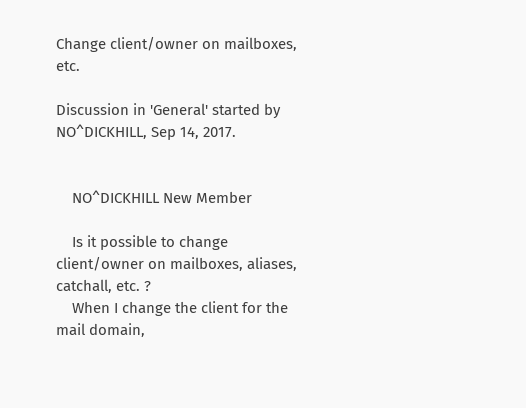Change client/owner on mailboxes, etc.

Discussion in 'General' started by NO^DICKHILL, Sep 14, 2017.


    NO^DICKHILL New Member

    Is it possible to change client/owner on mailboxes, aliases, catchall, etc. ?
    When I change the client for the mail domain,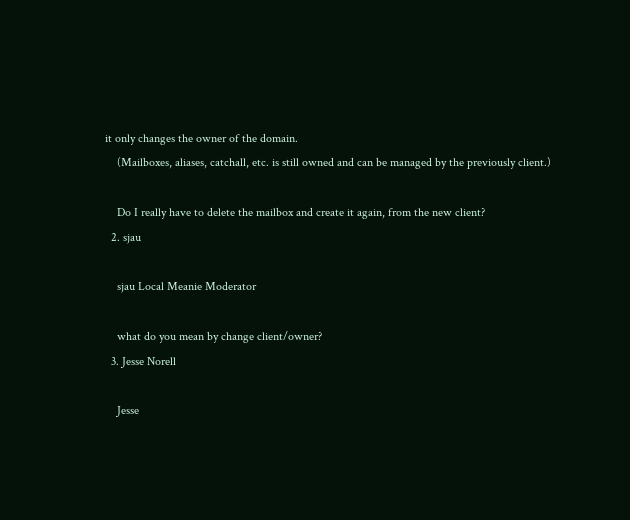it only changes the owner of the domain.
    (Mailboxes, aliases, catchall, etc. is still owned and can be managed by the previously client.)

    Do I really have to delete the mailbox and create it again, from the new client?
  2. sjau

    sjau Local Meanie Moderator

    what do you mean by change client/owner?
  3. Jesse Norell

    Jesse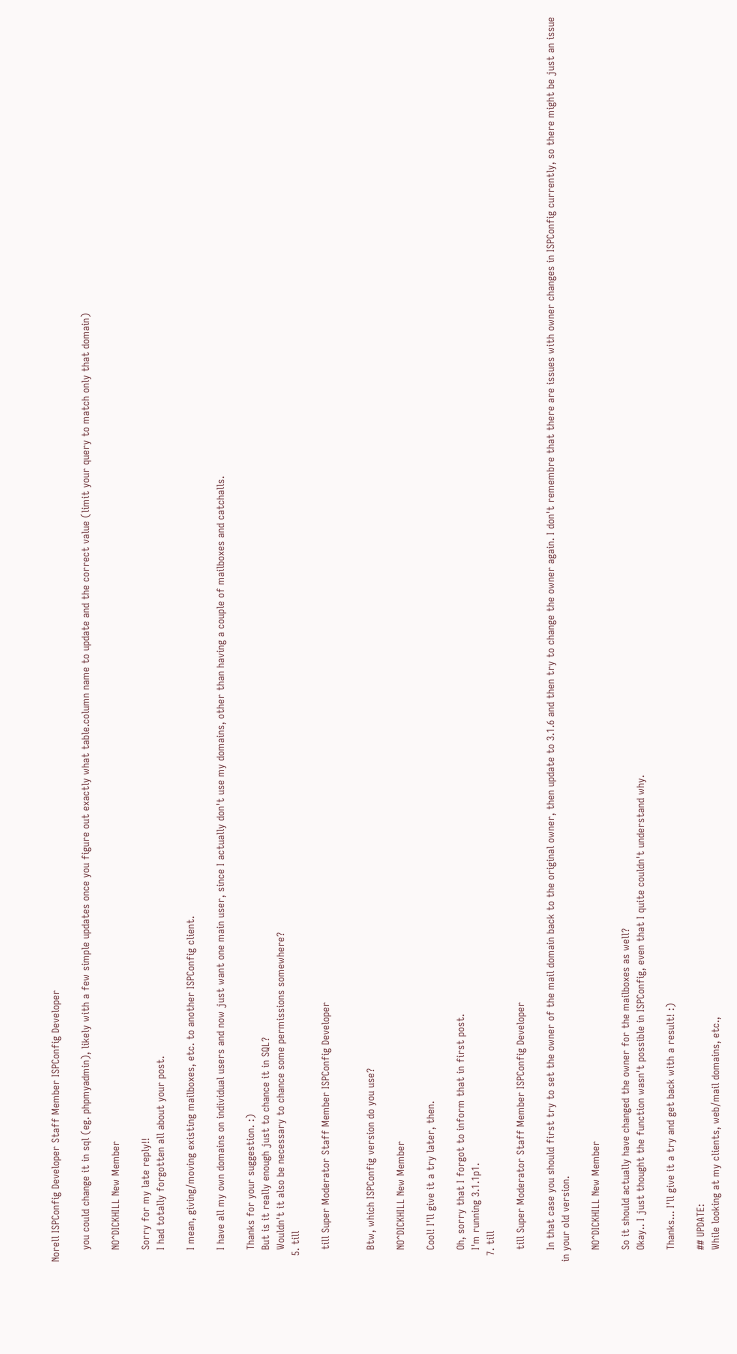Norell ISPConfig Developer Staff Member ISPConfig Developer

    you could change it in sql (eg. phpmyadmin), likely with a few simple updates once you figure out exactly what table.column name to update and the correct value (limit your query to match only that domain)

    NO^DICKHILL New Member

    Sorry for my late reply!!
    I had totally forgotten all about your post.

    I mean, giving/moving existing mailboxes, etc. to another ISPConfig client.

    I have all my own domains on individual users and now just want one main user, since I actually don't use my domains, other than having a couple of mailboxes and catchalls.

    Thanks for your suggestion. :)
    But is it really enough just to chance it in SQL?
    Wouldn't it also be necessary to chance some permissions somewhere?
  5. till

    till Super Moderator Staff Member ISPConfig Developer


    Btw, which ISPConfig version do you use?

    NO^DICKHILL New Member

    Cool! I'll give it a try later, then.

    Oh, sorry that I forgot to inform that in first post.
    I'm running 3.1.1p1.
  7. till

    till Super Moderator Staff Member ISPConfig Developer

    In that case you should first try to set the owner of the mail domain back to the original owner, then update to 3.1.6 and then try to change the owner again. I don't remembre that there are issues with owner changes in ISPConfig currently, so there might be just an issue in your old version.

    NO^DICKHILL New Member

    So it should actually have changed the owner for the mailboxes as well?
    Okay.. I just thought the function wasn't possible in ISPConfig, even that I quite couldn't understand why.

    Thanks... I'll give it a try and get back with a result! :)

    ## UPDATE:
    While looking at my clients, web/mail domains, etc.,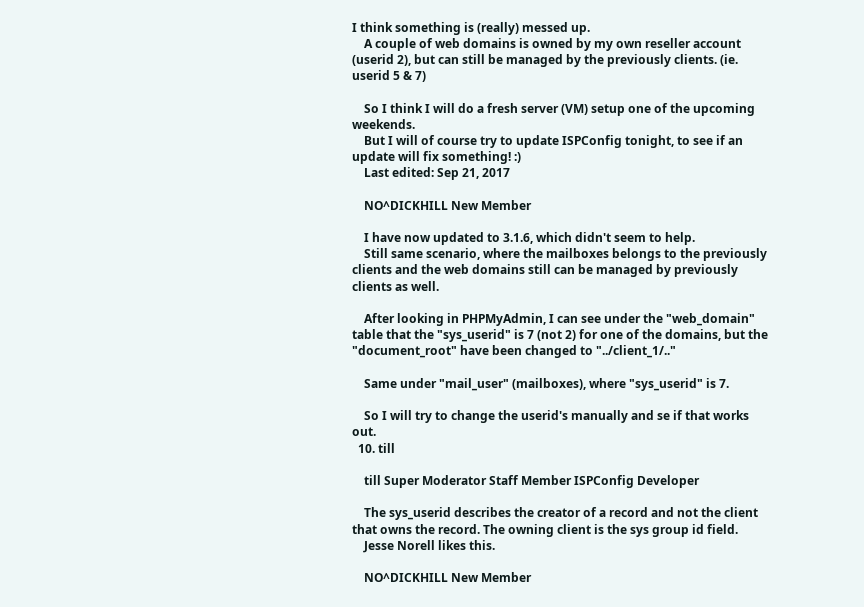I think something is (really) messed up.
    A couple of web domains is owned by my own reseller account (userid 2), but can still be managed by the previously clients. (ie. userid 5 & 7)

    So I think I will do a fresh server (VM) setup one of the upcoming weekends.
    But I will of course try to update ISPConfig tonight, to see if an update will fix something! :)
    Last edited: Sep 21, 2017

    NO^DICKHILL New Member

    I have now updated to 3.1.6, which didn't seem to help.
    Still same scenario, where the mailboxes belongs to the previously clients and the web domains still can be managed by previously clients as well.

    After looking in PHPMyAdmin, I can see under the "web_domain" table that the "sys_userid" is 7 (not 2) for one of the domains, but the "document_root" have been changed to "../client_1/.."

    Same under "mail_user" (mailboxes), where "sys_userid" is 7.

    So I will try to change the userid's manually and se if that works out.
  10. till

    till Super Moderator Staff Member ISPConfig Developer

    The sys_userid describes the creator of a record and not the client that owns the record. The owning client is the sys group id field.
    Jesse Norell likes this.

    NO^DICKHILL New Member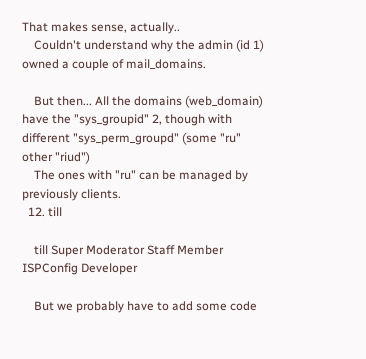That makes sense, actually..
    Couldn't understand why the admin (id 1) owned a couple of mail_domains.

    But then... All the domains (web_domain) have the "sys_groupid" 2, though with different "sys_perm_groupd" (some "ru" other "riud")
    The ones with "ru" can be managed by previously clients.
  12. till

    till Super Moderator Staff Member ISPConfig Developer

    But we probably have to add some code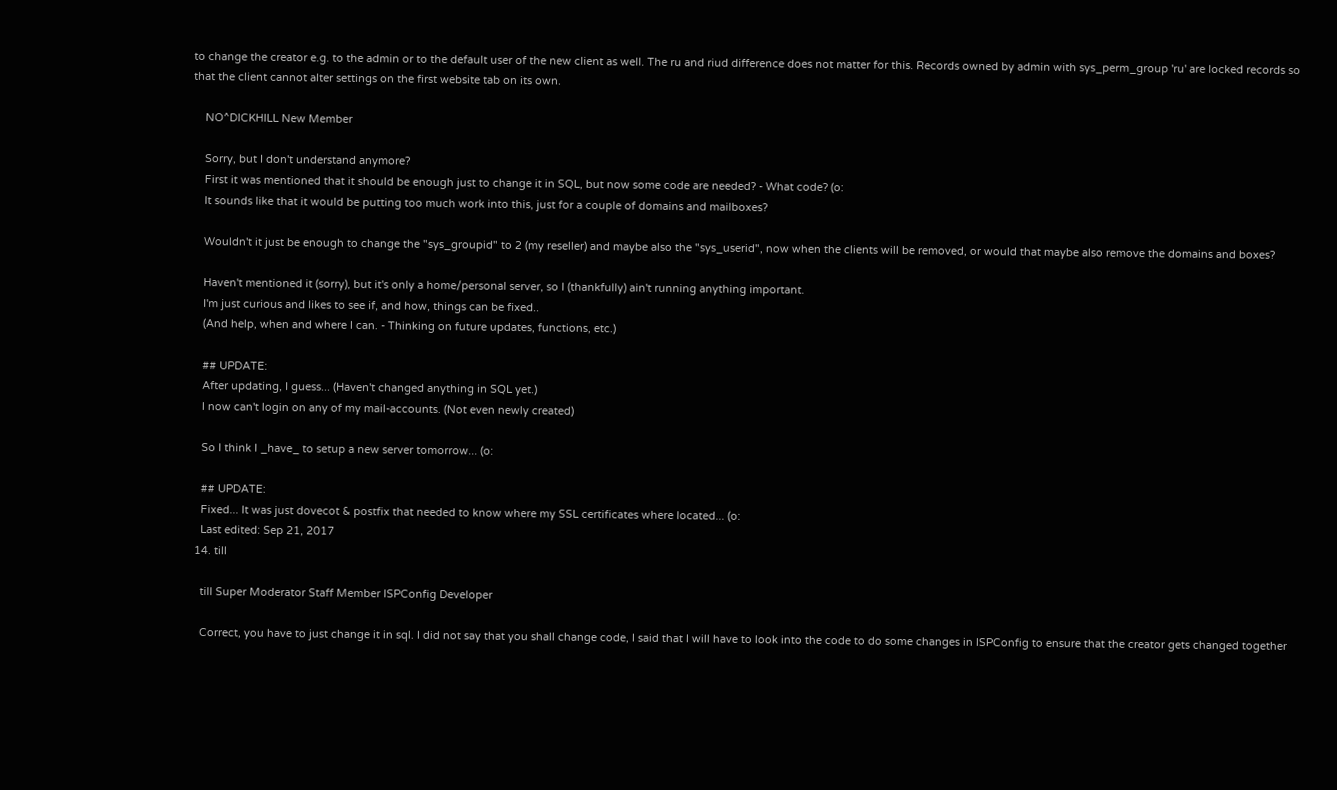to change the creator e.g. to the admin or to the default user of the new client as well. The ru and riud difference does not matter for this. Records owned by admin with sys_perm_group 'ru' are locked records so that the client cannot alter settings on the first website tab on its own.

    NO^DICKHILL New Member

    Sorry, but I don't understand anymore?
    First it was mentioned that it should be enough just to change it in SQL, but now some code are needed? - What code? (o:
    It sounds like that it would be putting too much work into this, just for a couple of domains and mailboxes?

    Wouldn't it just be enough to change the "sys_groupid" to 2 (my reseller) and maybe also the "sys_userid", now when the clients will be removed, or would that maybe also remove the domains and boxes?

    Haven't mentioned it (sorry), but it's only a home/personal server, so I (thankfully) ain't running anything important.
    I'm just curious and likes to see if, and how, things can be fixed..
    (And help, when and where I can. - Thinking on future updates, functions, etc.)

    ## UPDATE:
    After updating, I guess... (Haven't changed anything in SQL yet.)
    I now can't login on any of my mail-accounts. (Not even newly created)

    So I think I _have_ to setup a new server tomorrow... (o:

    ## UPDATE:
    Fixed... It was just dovecot & postfix that needed to know where my SSL certificates where located... (o:
    Last edited: Sep 21, 2017
  14. till

    till Super Moderator Staff Member ISPConfig Developer

    Correct, you have to just change it in sql. I did not say that you shall change code, I said that I will have to look into the code to do some changes in ISPConfig to ensure that the creator gets changed together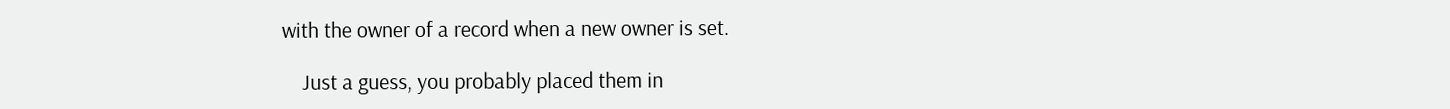with the owner of a record when a new owner is set.

    Just a guess, you probably placed them in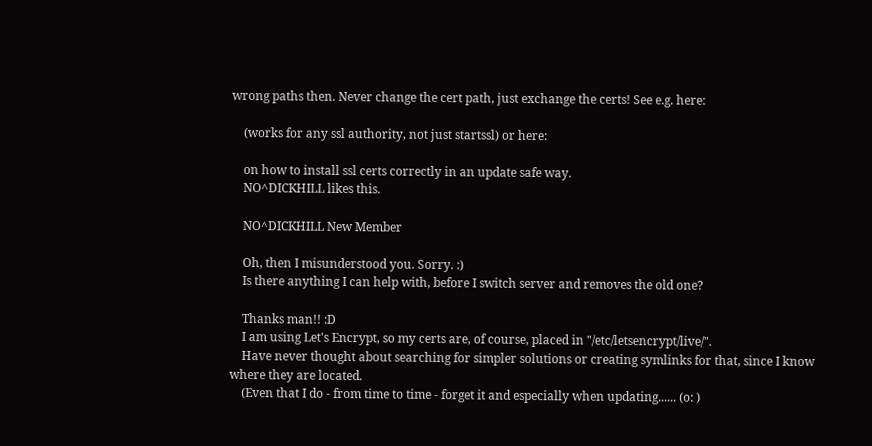wrong paths then. Never change the cert path, just exchange the certs! See e.g. here:

    (works for any ssl authority, not just startssl) or here:

    on how to install ssl certs correctly in an update safe way.
    NO^DICKHILL likes this.

    NO^DICKHILL New Member

    Oh, then I misunderstood you. Sorry. :)
    Is there anything I can help with, before I switch server and removes the old one?

    Thanks man!! :D
    I am using Let's Encrypt, so my certs are, of course, placed in "/etc/letsencrypt/live/".
    Have never thought about searching for simpler solutions or creating symlinks for that, since I know where they are located.
    (Even that I do - from time to time - forget it and especially when updating...... (o: )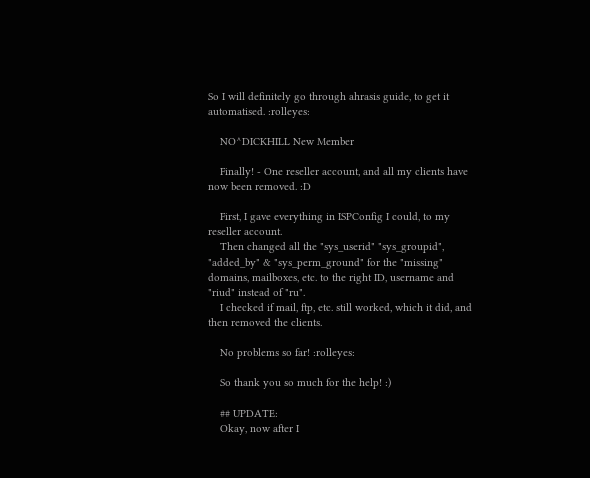So I will definitely go through ahrasis guide, to get it automatised. :rolleyes:

    NO^DICKHILL New Member

    Finally! - One reseller account, and all my clients have now been removed. :D

    First, I gave everything in ISPConfig I could, to my reseller account.
    Then changed all the "sys_userid" "sys_groupid", "added_by" & "sys_perm_ground" for the "missing" domains, mailboxes, etc. to the right ID, username and "riud" instead of "ru".
    I checked if mail, ftp, etc. still worked, which it did, and then removed the clients.

    No problems so far! :rolleyes:

    So thank you so much for the help! :)

    ## UPDATE:
    Okay, now after I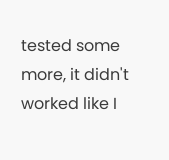tested some more, it didn't worked like I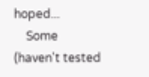hoped...
    Some (haven't tested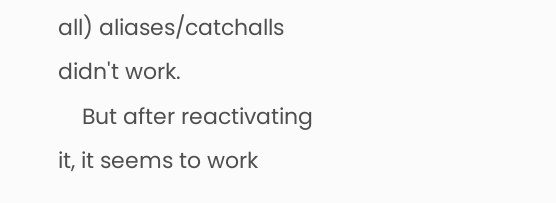all) aliases/catchalls didn't work.
    But after reactivating it, it seems to work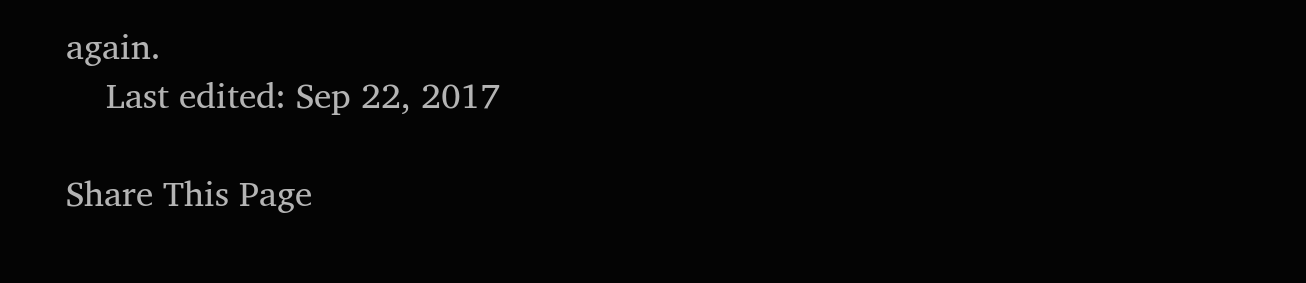again.
    Last edited: Sep 22, 2017

Share This Page